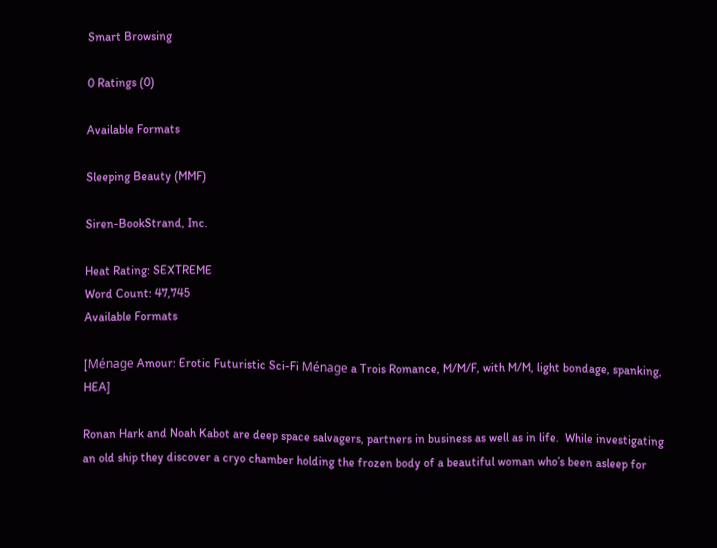Smart Browsing

0 Ratings (0)

Available Formats

Sleeping Beauty (MMF)

Siren-BookStrand, Inc.

Heat Rating: SEXTREME
Word Count: 47,745
Available Formats

[Ménage Amour: Erotic Futuristic Sci-Fi Ménage a Trois Romance, M/M/F, with M/M, light bondage, spanking, HEA]

Ronan Hark and Noah Kabot are deep space salvagers, partners in business as well as in life.  While investigating an old ship they discover a cryo chamber holding the frozen body of a beautiful woman who’s been asleep for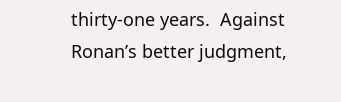thirty-one years.  Against Ronan’s better judgment,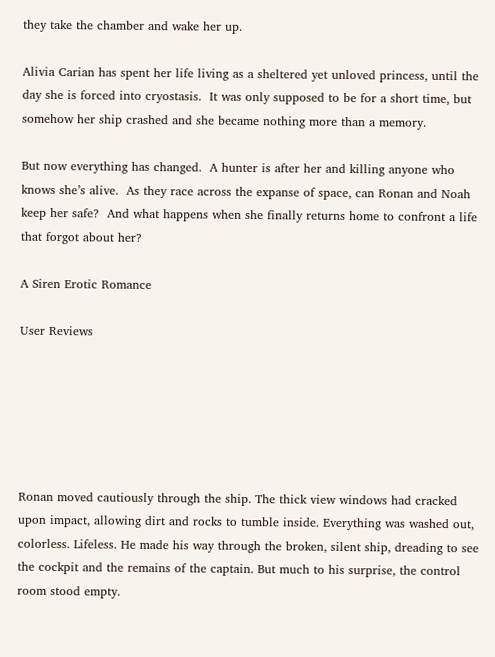they take the chamber and wake her up.

Alivia Carian has spent her life living as a sheltered yet unloved princess, until the day she is forced into cryostasis.  It was only supposed to be for a short time, but somehow her ship crashed and she became nothing more than a memory.

But now everything has changed.  A hunter is after her and killing anyone who knows she’s alive.  As they race across the expanse of space, can Ronan and Noah keep her safe?  And what happens when she finally returns home to confront a life that forgot about her?

A Siren Erotic Romance

User Reviews






Ronan moved cautiously through the ship. The thick view windows had cracked upon impact, allowing dirt and rocks to tumble inside. Everything was washed out, colorless. Lifeless. He made his way through the broken, silent ship, dreading to see the cockpit and the remains of the captain. But much to his surprise, the control room stood empty.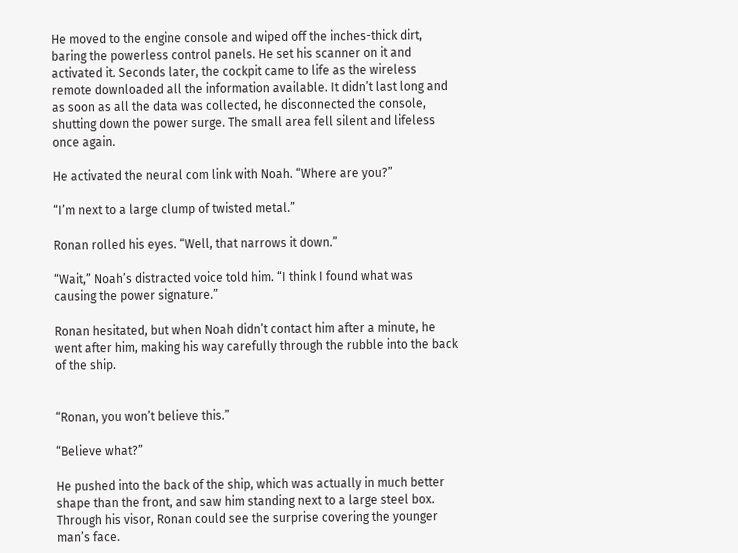He moved to the engine console and wiped off the inches-thick dirt, baring the powerless control panels. He set his scanner on it and activated it. Seconds later, the cockpit came to life as the wireless remote downloaded all the information available. It didn’t last long and as soon as all the data was collected, he disconnected the console, shutting down the power surge. The small area fell silent and lifeless once again.

He activated the neural com link with Noah. “Where are you?”

“I’m next to a large clump of twisted metal.”

Ronan rolled his eyes. “Well, that narrows it down.”

“Wait,” Noah’s distracted voice told him. “I think I found what was causing the power signature.”

Ronan hesitated, but when Noah didn’t contact him after a minute, he went after him, making his way carefully through the rubble into the back of the ship.


“Ronan, you won’t believe this.”

“Believe what?”

He pushed into the back of the ship, which was actually in much better shape than the front, and saw him standing next to a large steel box. Through his visor, Ronan could see the surprise covering the younger man’s face.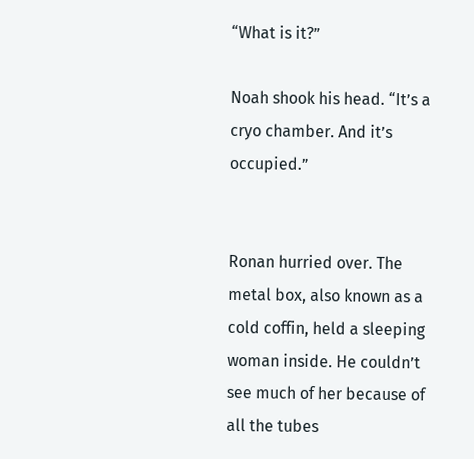“What is it?”

Noah shook his head. “It’s a cryo chamber. And it’s occupied.”


Ronan hurried over. The metal box, also known as a cold coffin, held a sleeping woman inside. He couldn’t see much of her because of all the tubes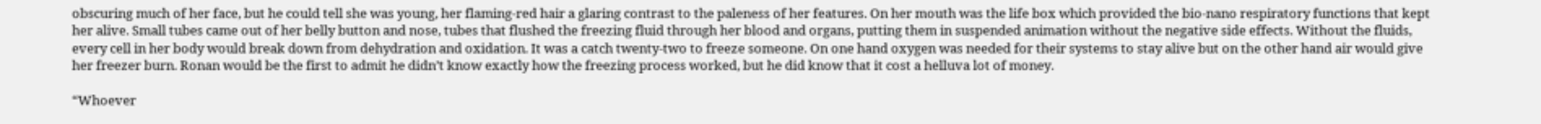obscuring much of her face, but he could tell she was young, her flaming-red hair a glaring contrast to the paleness of her features. On her mouth was the life box which provided the bio-nano respiratory functions that kept her alive. Small tubes came out of her belly button and nose, tubes that flushed the freezing fluid through her blood and organs, putting them in suspended animation without the negative side effects. Without the fluids, every cell in her body would break down from dehydration and oxidation. It was a catch twenty-two to freeze someone. On one hand oxygen was needed for their systems to stay alive but on the other hand air would give her freezer burn. Ronan would be the first to admit he didn’t know exactly how the freezing process worked, but he did know that it cost a helluva lot of money.

“Whoever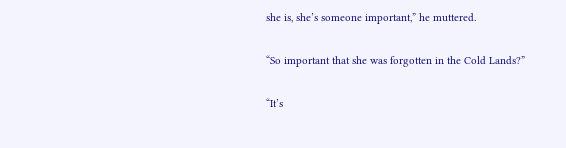she is, she’s someone important,” he muttered.

“So important that she was forgotten in the Cold Lands?”

“It’s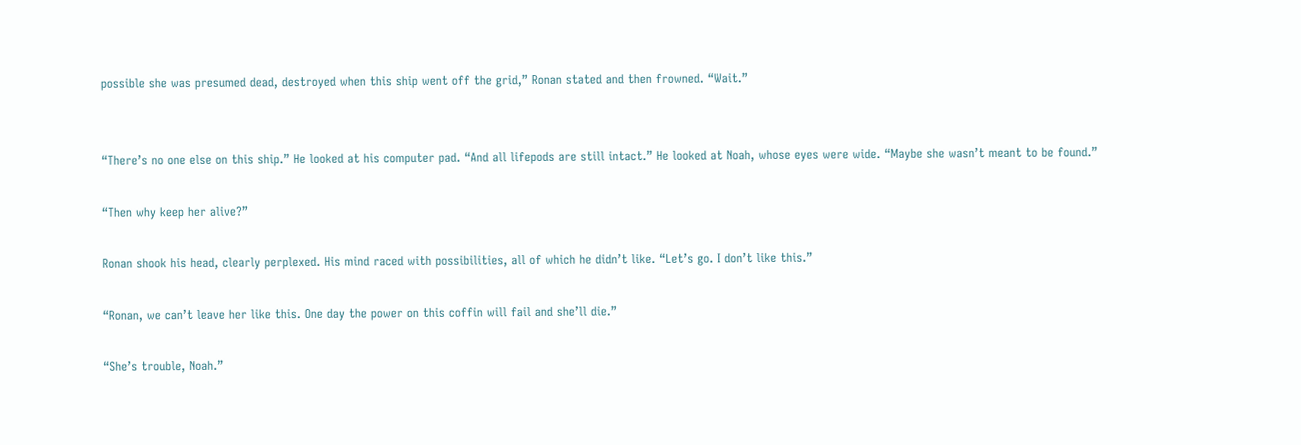possible she was presumed dead, destroyed when this ship went off the grid,” Ronan stated and then frowned. “Wait.”


“There’s no one else on this ship.” He looked at his computer pad. “And all lifepods are still intact.” He looked at Noah, whose eyes were wide. “Maybe she wasn’t meant to be found.”

“Then why keep her alive?”

Ronan shook his head, clearly perplexed. His mind raced with possibilities, all of which he didn’t like. “Let’s go. I don’t like this.”

“Ronan, we can’t leave her like this. One day the power on this coffin will fail and she’ll die.”

“She’s trouble, Noah.”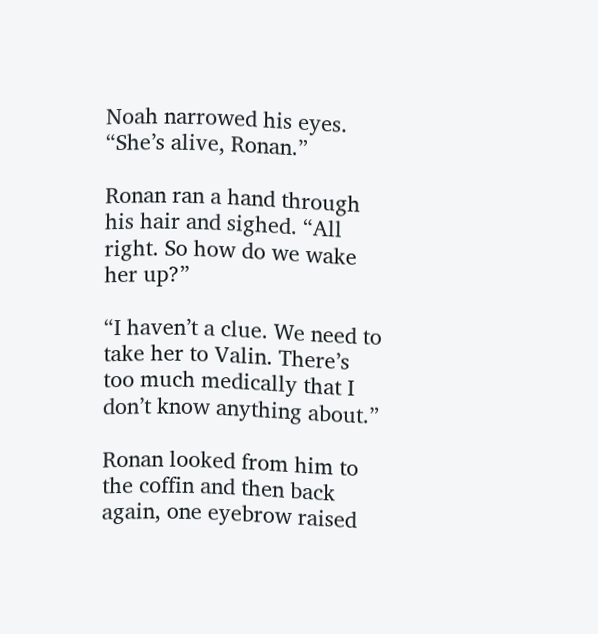Noah narrowed his eyes. “She’s alive, Ronan.”

Ronan ran a hand through his hair and sighed. “All right. So how do we wake her up?”

“I haven’t a clue. We need to take her to Valin. There’s too much medically that I don’t know anything about.”

Ronan looked from him to the coffin and then back again, one eyebrow raised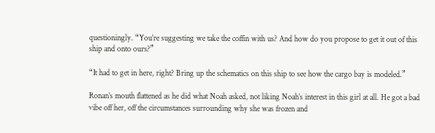questioningly. “You’re suggesting we take the coffin with us? And how do you propose to get it out of this ship and onto ours?”

“It had to get in here, right? Bring up the schematics on this ship to see how the cargo bay is modeled.”

Ronan’s mouth flattened as he did what Noah asked, not liking Noah’s interest in this girl at all. He got a bad vibe off her, off the circumstances surrounding why she was frozen and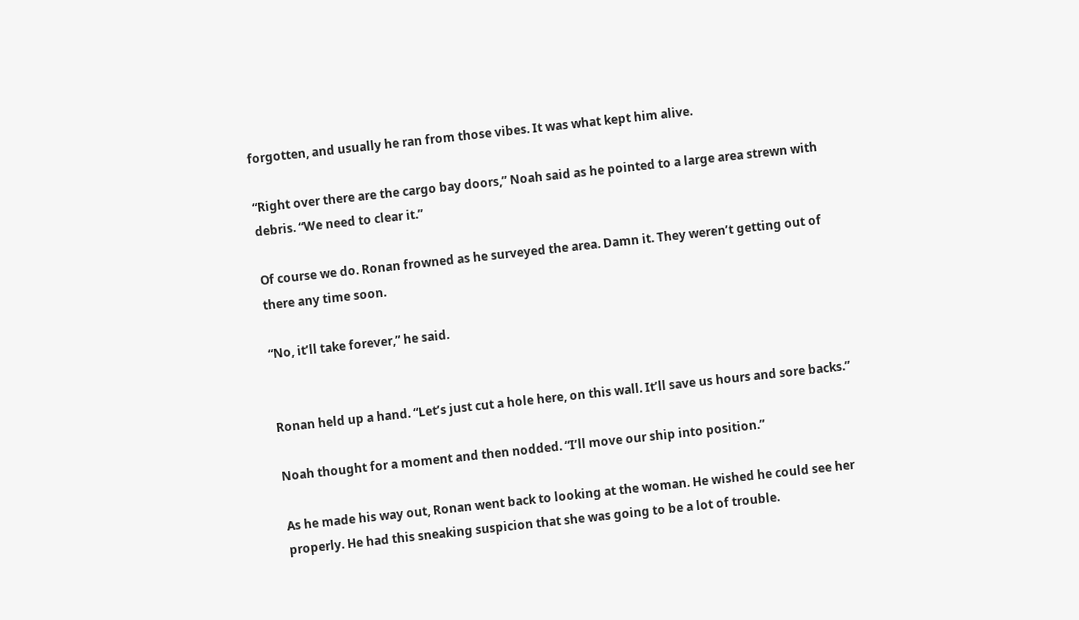forgotten, and usually he ran from those vibes. It was what kept him alive.

“Right over there are the cargo bay doors,” Noah said as he pointed to a large area strewn with debris. “We need to clear it.”

Of course we do. Ronan frowned as he surveyed the area. Damn it. They weren’t getting out of there any time soon.

“No, it’ll take forever,” he said.


Ronan held up a hand. “Let’s just cut a hole here, on this wall. It’ll save us hours and sore backs.”

Noah thought for a moment and then nodded. “I’ll move our ship into position.”

As he made his way out, Ronan went back to looking at the woman. He wished he could see her properly. He had this sneaking suspicion that she was going to be a lot of trouble.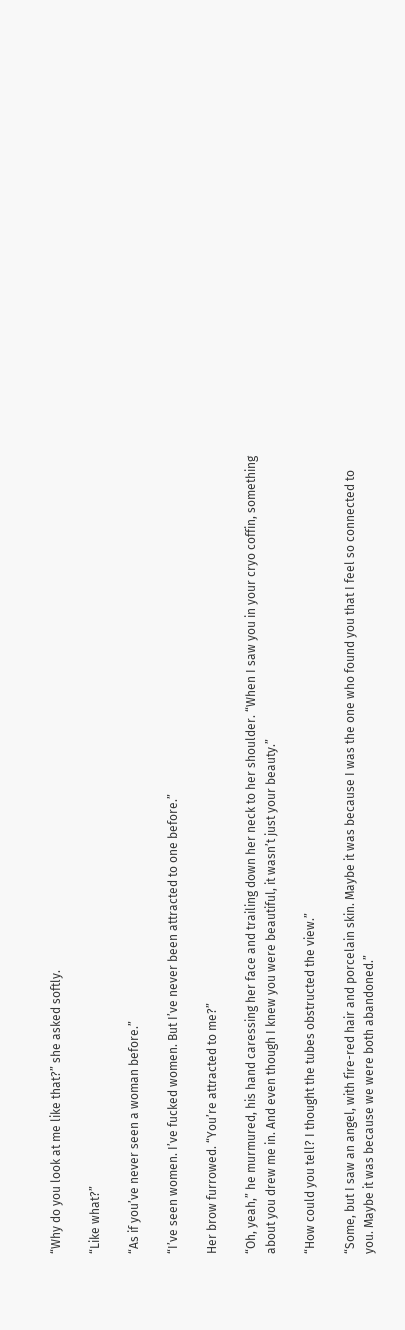“Why do you look at me like that?” she asked softly.

“Like what?”

“As if you’ve never seen a woman before.”

“I’ve seen women. I’ve fucked women. But I’ve never been attracted to one before.”

Her brow furrowed. “You’re attracted to me?”

“Oh, yeah,” he murmured, his hand caressing her face and trailing down her neck to her shoulder. “When I saw you in your cryo coffin, something about you drew me in. And even though I knew you were beautiful, it wasn’t just your beauty.”

“How could you tell? I thought the tubes obstructed the view.”

“Some, but I saw an angel, with fire-red hair and porcelain skin. Maybe it was because I was the one who found you that I feel so connected to you. Maybe it was because we were both abandoned.”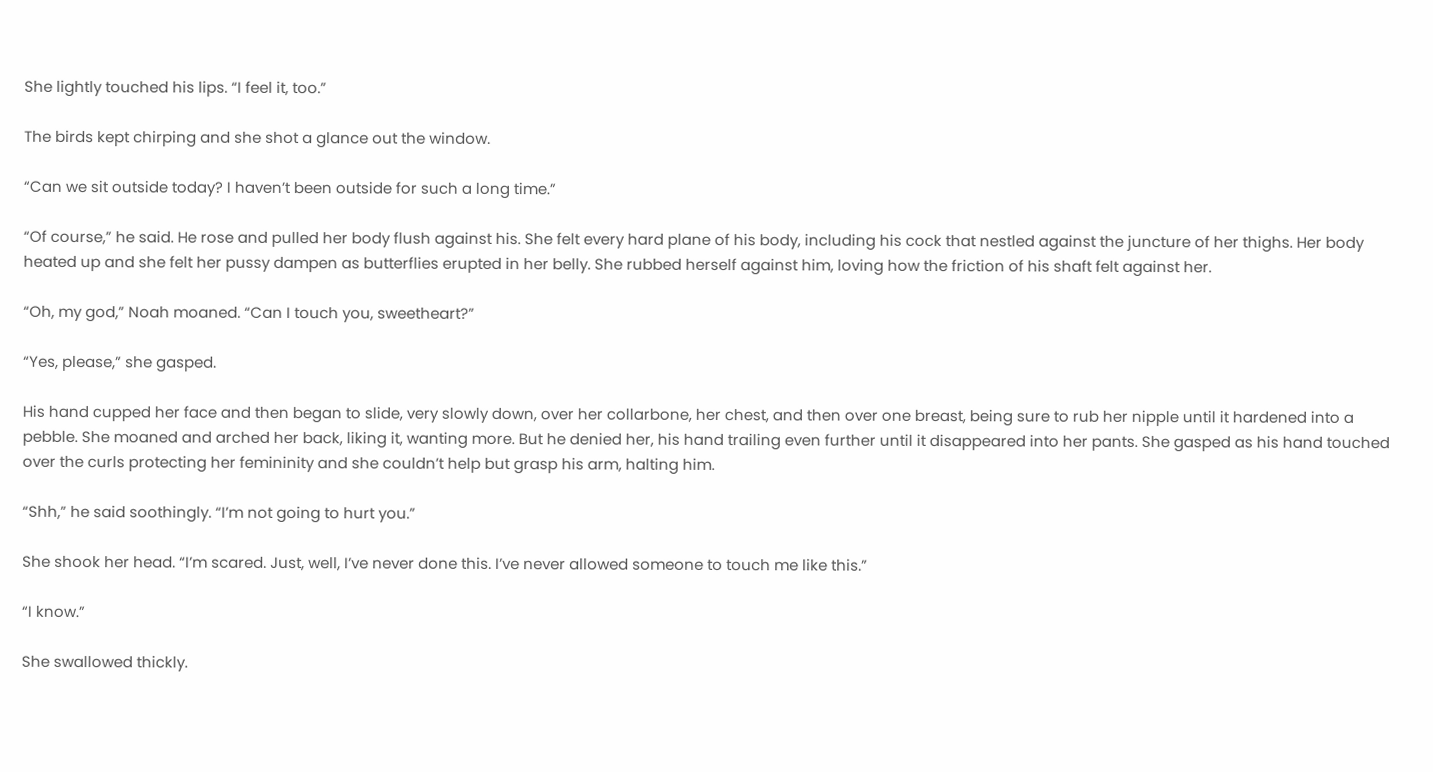She lightly touched his lips. “I feel it, too.”

The birds kept chirping and she shot a glance out the window.

“Can we sit outside today? I haven’t been outside for such a long time.”

“Of course,” he said. He rose and pulled her body flush against his. She felt every hard plane of his body, including his cock that nestled against the juncture of her thighs. Her body heated up and she felt her pussy dampen as butterflies erupted in her belly. She rubbed herself against him, loving how the friction of his shaft felt against her.

“Oh, my god,” Noah moaned. “Can I touch you, sweetheart?”

“Yes, please,” she gasped.

His hand cupped her face and then began to slide, very slowly down, over her collarbone, her chest, and then over one breast, being sure to rub her nipple until it hardened into a pebble. She moaned and arched her back, liking it, wanting more. But he denied her, his hand trailing even further until it disappeared into her pants. She gasped as his hand touched over the curls protecting her femininity and she couldn’t help but grasp his arm, halting him.

“Shh,” he said soothingly. “I’m not going to hurt you.”

She shook her head. “I’m scared. Just, well, I’ve never done this. I’ve never allowed someone to touch me like this.”

“I know.”

She swallowed thickly.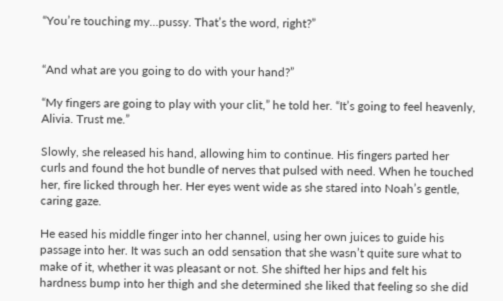“You’re touching my…pussy. That’s the word, right?”


“And what are you going to do with your hand?”

“My fingers are going to play with your clit,” he told her. “It’s going to feel heavenly, Alivia. Trust me.”

Slowly, she released his hand, allowing him to continue. His fingers parted her curls and found the hot bundle of nerves that pulsed with need. When he touched her, fire licked through her. Her eyes went wide as she stared into Noah’s gentle, caring gaze.

He eased his middle finger into her channel, using her own juices to guide his passage into her. It was such an odd sensation that she wasn’t quite sure what to make of it, whether it was pleasant or not. She shifted her hips and felt his hardness bump into her thigh and she determined she liked that feeling so she did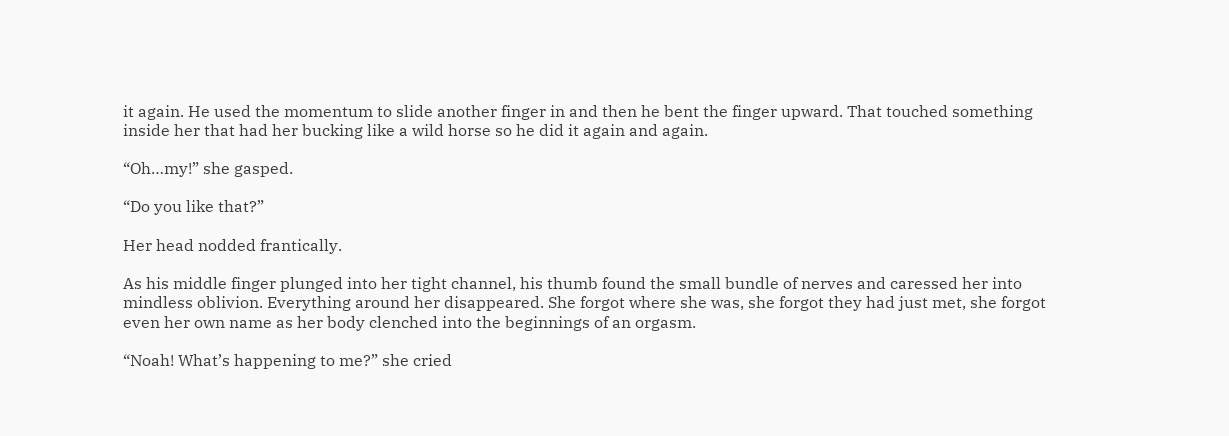it again. He used the momentum to slide another finger in and then he bent the finger upward. That touched something inside her that had her bucking like a wild horse so he did it again and again.

“Oh…my!” she gasped.

“Do you like that?”

Her head nodded frantically.

As his middle finger plunged into her tight channel, his thumb found the small bundle of nerves and caressed her into mindless oblivion. Everything around her disappeared. She forgot where she was, she forgot they had just met, she forgot even her own name as her body clenched into the beginnings of an orgasm.

“Noah! What’s happening to me?” she cried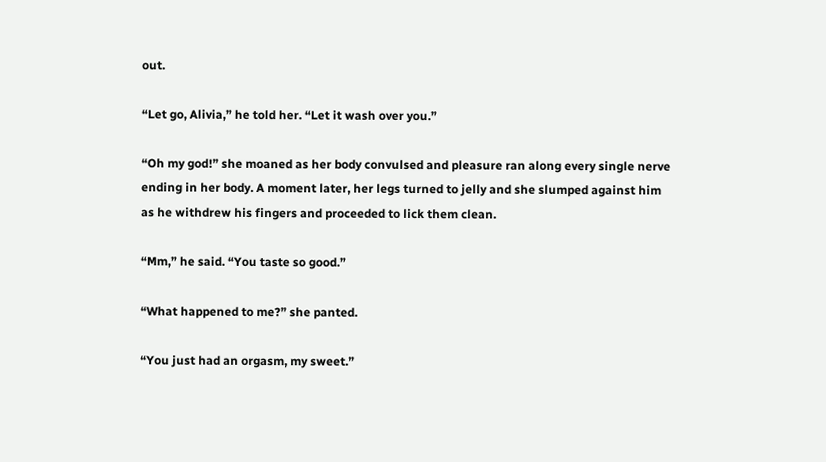out.

“Let go, Alivia,” he told her. “Let it wash over you.”

“Oh my god!” she moaned as her body convulsed and pleasure ran along every single nerve ending in her body. A moment later, her legs turned to jelly and she slumped against him as he withdrew his fingers and proceeded to lick them clean.

“Mm,” he said. “You taste so good.”

“What happened to me?” she panted.

“You just had an orgasm, my sweet.”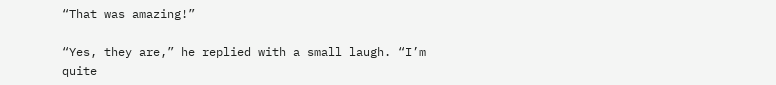“That was amazing!”

“Yes, they are,” he replied with a small laugh. “I’m quite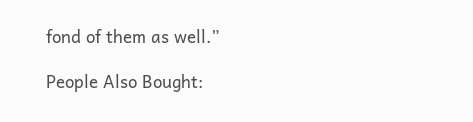fond of them as well.”

People Also Bought: